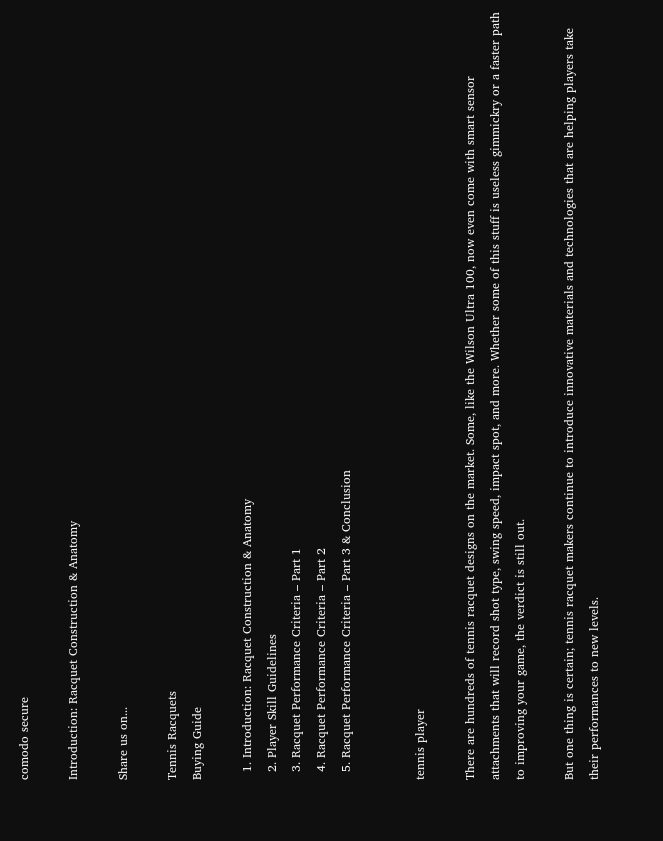comodo secure

Introduction: Racquet Construction & Anatomy

Share us on...

Tennis Racquets
Buying Guide

  1. Introduction: Racquet Construction & Anatomy
  2. Player Skill Guidelines
  3. Racquet Performance Criteria – Part 1
  4. Racquet Performance Criteria – Part 2
  5. Racquet Performance Criteria – Part 3 & Conclusion


tennis player

There are hundreds of tennis racquet designs on the market. Some, like the Wilson Ultra 100, now even come with smart sensor attachments that will record shot type, swing speed, impact spot, and more. Whether some of this stuff is useless gimmickry or a faster path to improving your game, the verdict is still out.

But one thing is certain; tennis racquet makers continue to introduce innovative materials and technologies that are helping players take their performances to new levels.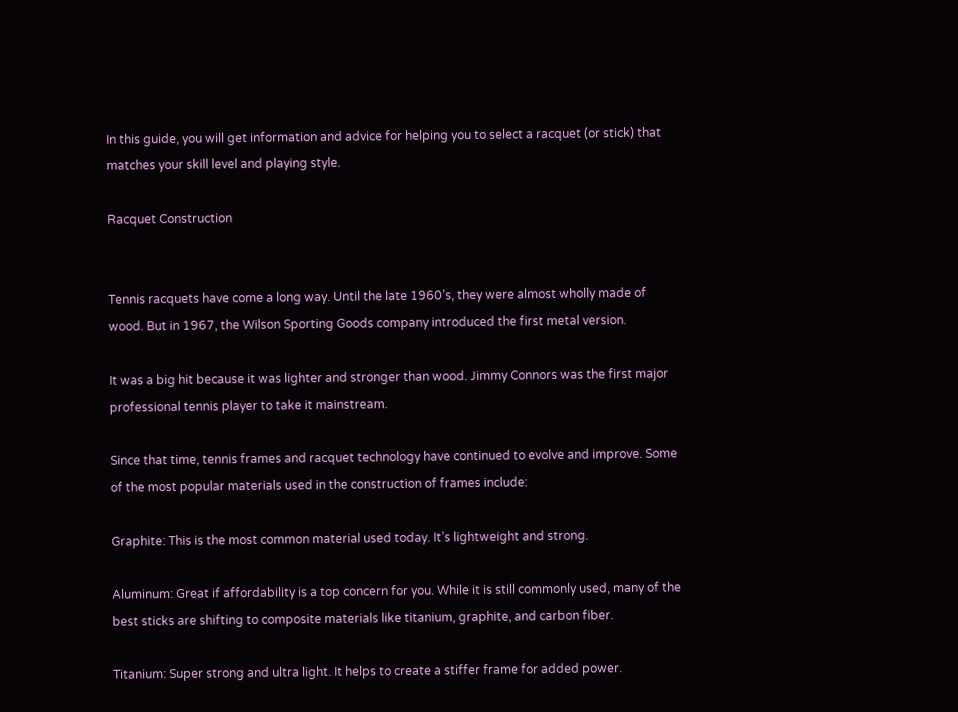In this guide, you will get information and advice for helping you to select a racquet (or stick) that matches your skill level and playing style.

Racquet Construction


Tennis racquets have come a long way. Until the late 1960’s, they were almost wholly made of wood. But in 1967, the Wilson Sporting Goods company introduced the first metal version.

It was a big hit because it was lighter and stronger than wood. Jimmy Connors was the first major professional tennis player to take it mainstream.

Since that time, tennis frames and racquet technology have continued to evolve and improve. Some of the most popular materials used in the construction of frames include:

Graphite: This is the most common material used today. It’s lightweight and strong.

Aluminum: Great if affordability is a top concern for you. While it is still commonly used, many of the best sticks are shifting to composite materials like titanium, graphite, and carbon fiber.

Titanium: Super strong and ultra light. It helps to create a stiffer frame for added power.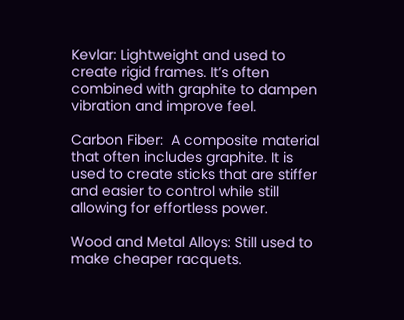Kevlar: Lightweight and used to create rigid frames. It’s often combined with graphite to dampen vibration and improve feel.

Carbon Fiber:  A composite material that often includes graphite. It is used to create sticks that are stiffer and easier to control while still allowing for effortless power.

Wood and Metal Alloys: Still used to make cheaper racquets.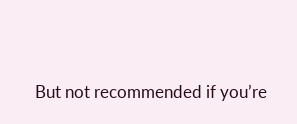But not recommended if you’re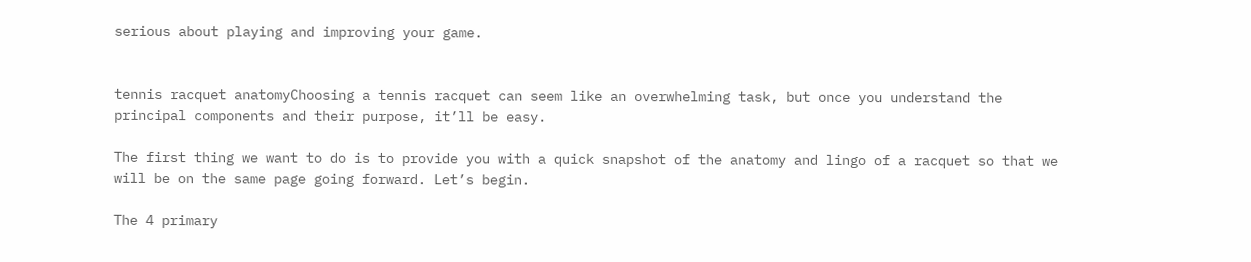serious about playing and improving your game.


tennis racquet anatomyChoosing a tennis racquet can seem like an overwhelming task, but once you understand the principal components and their purpose, it’ll be easy.

The first thing we want to do is to provide you with a quick snapshot of the anatomy and lingo of a racquet so that we will be on the same page going forward. Let’s begin.

The 4 primary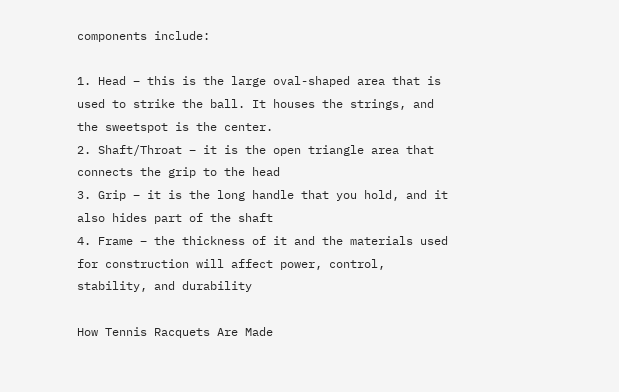components include:

1. Head – this is the large oval-shaped area that is used to strike the ball. It houses the strings, and the sweetspot is the center.
2. Shaft/Throat – it is the open triangle area that connects the grip to the head
3. Grip – it is the long handle that you hold, and it also hides part of the shaft
4. Frame – the thickness of it and the materials used for construction will affect power, control, stability, and durability

How Tennis Racquets Are Made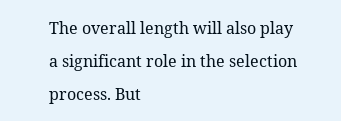The overall length will also play a significant role in the selection process. But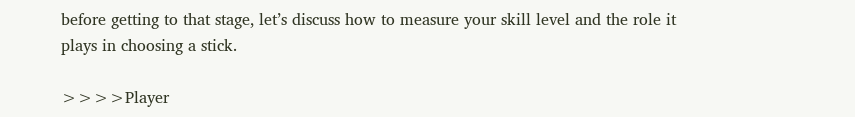before getting to that stage, let’s discuss how to measure your skill level and the role it plays in choosing a stick.

>>>>Player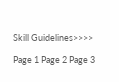Skill Guidelines>>>>

Page 1 Page 2 Page 3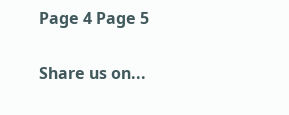Page 4 Page 5

Share us on...